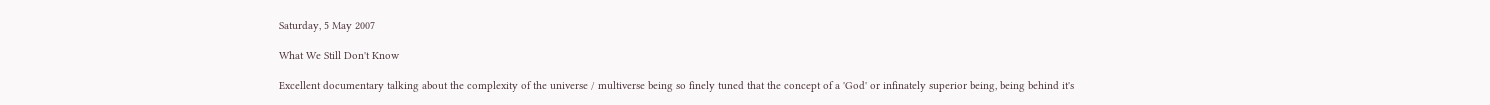Saturday, 5 May 2007

What We Still Don't Know

Excellent documentary talking about the complexity of the universe / multiverse being so finely tuned that the concept of a 'God' or infinately superior being, being behind it's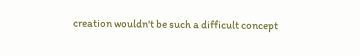creation wouldn't be such a difficult concept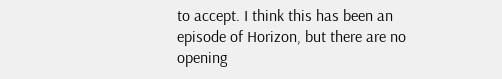to accept. I think this has been an episode of Horizon, but there are no opening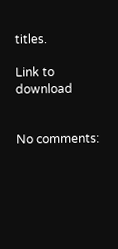titles.

Link to download


No comments: